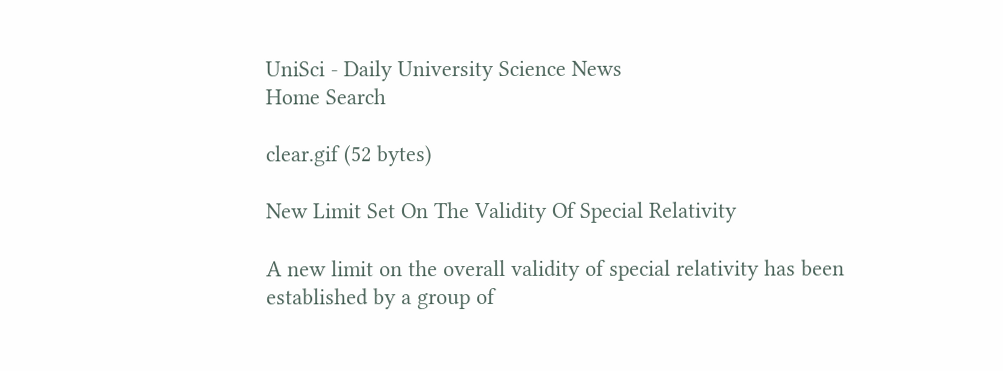UniSci - Daily University Science News
Home Search

clear.gif (52 bytes)

New Limit Set On The Validity Of Special Relativity

A new limit on the overall validity of special relativity has been established by a group of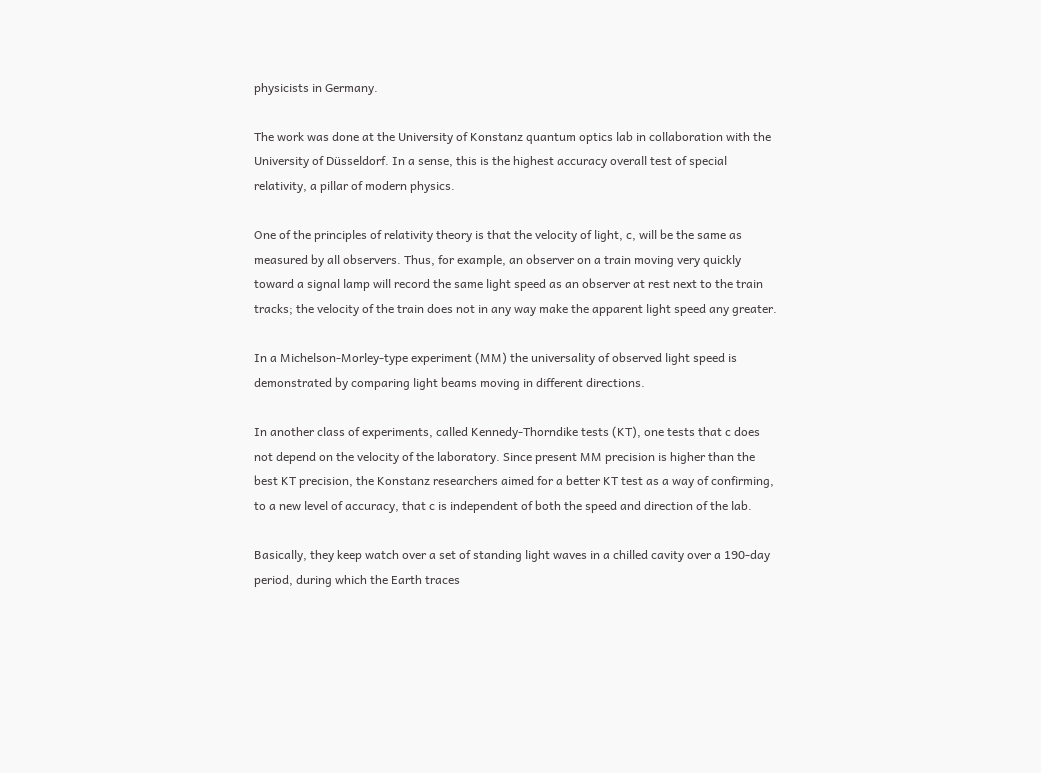physicists in Germany.

The work was done at the University of Konstanz quantum optics lab in collaboration with the University of Düsseldorf. In a sense, this is the highest accuracy overall test of special relativity, a pillar of modern physics.

One of the principles of relativity theory is that the velocity of light, c, will be the same as measured by all observers. Thus, for example, an observer on a train moving very quickly toward a signal lamp will record the same light speed as an observer at rest next to the train tracks; the velocity of the train does not in any way make the apparent light speed any greater.

In a Michelson-Morley-type experiment (MM) the universality of observed light speed is demonstrated by comparing light beams moving in different directions.

In another class of experiments, called Kennedy-Thorndike tests (KT), one tests that c does not depend on the velocity of the laboratory. Since present MM precision is higher than the best KT precision, the Konstanz researchers aimed for a better KT test as a way of confirming, to a new level of accuracy, that c is independent of both the speed and direction of the lab.

Basically, they keep watch over a set of standing light waves in a chilled cavity over a 190-day period, during which the Earth traces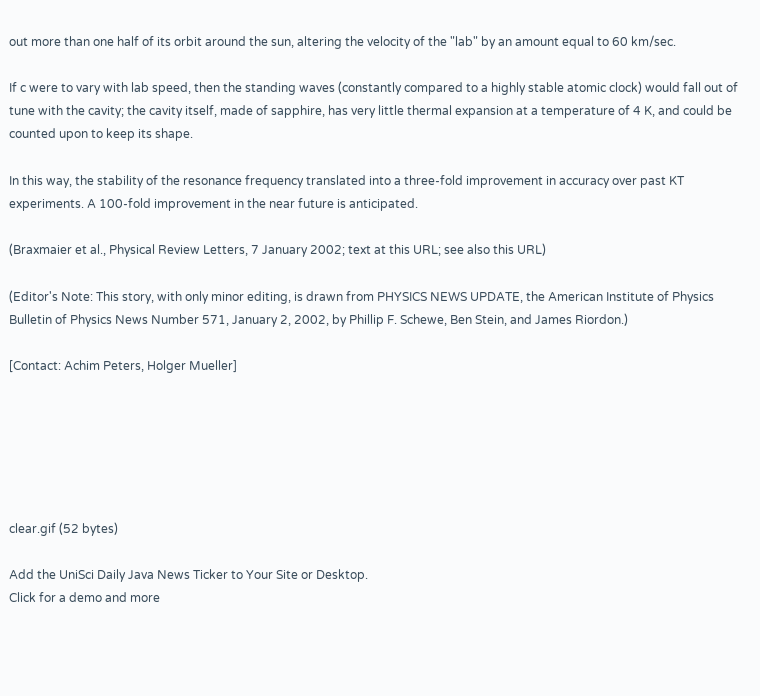out more than one half of its orbit around the sun, altering the velocity of the "lab" by an amount equal to 60 km/sec.

If c were to vary with lab speed, then the standing waves (constantly compared to a highly stable atomic clock) would fall out of tune with the cavity; the cavity itself, made of sapphire, has very little thermal expansion at a temperature of 4 K, and could be counted upon to keep its shape.

In this way, the stability of the resonance frequency translated into a three-fold improvement in accuracy over past KT experiments. A 100-fold improvement in the near future is anticipated.

(Braxmaier et al., Physical Review Letters, 7 January 2002; text at this URL; see also this URL)

(Editor's Note: This story, with only minor editing, is drawn from PHYSICS NEWS UPDATE, the American Institute of Physics Bulletin of Physics News Number 571, January 2, 2002, by Phillip F. Schewe, Ben Stein, and James Riordon.)

[Contact: Achim Peters, Holger Mueller]






clear.gif (52 bytes)

Add the UniSci Daily Java News Ticker to Your Site or Desktop.
Click for a demo and more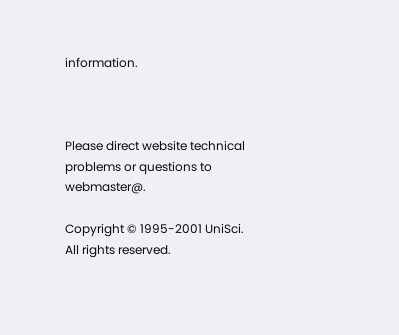information.



Please direct website technical problems or questions to webmaster@.

Copyright © 1995-2001 UniSci. All rights reserved.